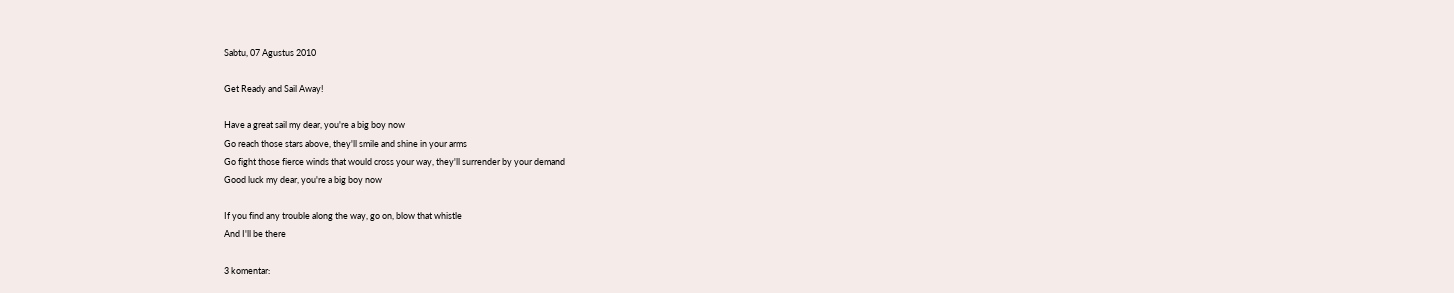Sabtu, 07 Agustus 2010

Get Ready and Sail Away!

Have a great sail my dear, you're a big boy now
Go reach those stars above, they'll smile and shine in your arms
Go fight those fierce winds that would cross your way, they'll surrender by your demand
Good luck my dear, you're a big boy now

If you find any trouble along the way, go on, blow that whistle
And I'll be there

3 komentar: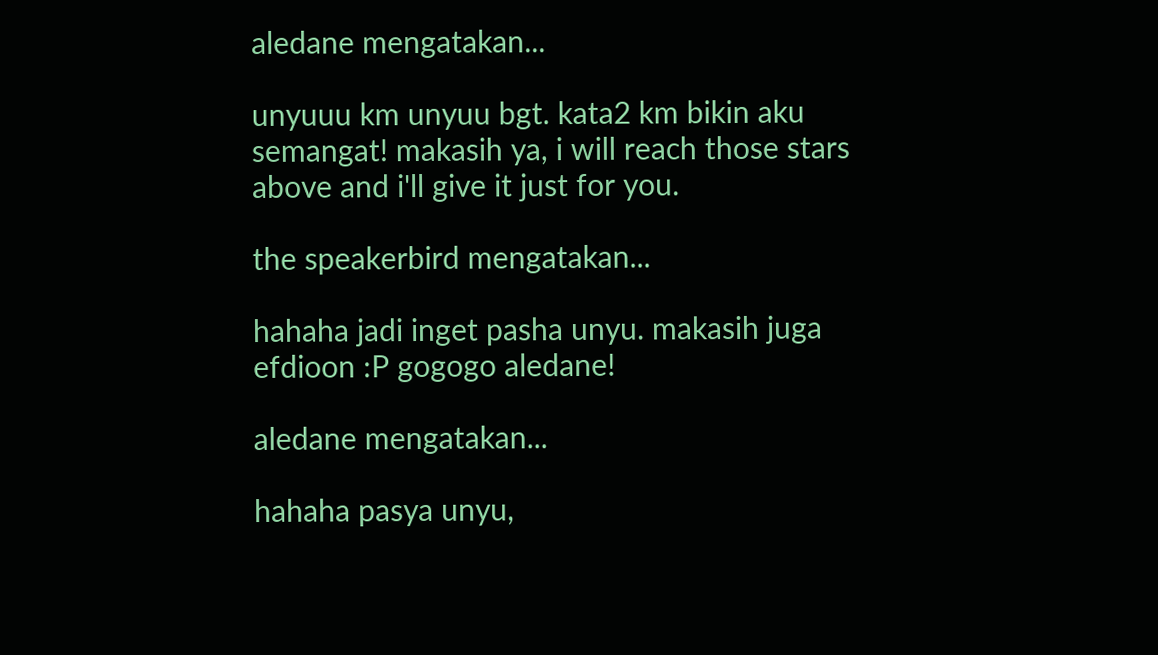aledane mengatakan...

unyuuu km unyuu bgt. kata2 km bikin aku semangat! makasih ya, i will reach those stars above and i'll give it just for you.

the speakerbird mengatakan...

hahaha jadi inget pasha unyu. makasih juga efdioon :P gogogo aledane!

aledane mengatakan...

hahaha pasya unyu,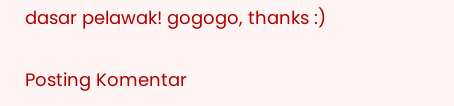dasar pelawak! gogogo, thanks :)

Posting Komentar